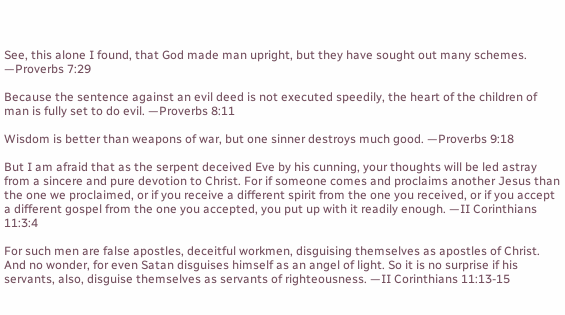See, this alone I found, that God made man upright, but they have sought out many schemes. —Proverbs 7:29

Because the sentence against an evil deed is not executed speedily, the heart of the children of man is fully set to do evil. —Proverbs 8:11

Wisdom is better than weapons of war, but one sinner destroys much good. —Proverbs 9:18

But I am afraid that as the serpent deceived Eve by his cunning, your thoughts will be led astray from a sincere and pure devotion to Christ. For if someone comes and proclaims another Jesus than the one we proclaimed, or if you receive a different spirit from the one you received, or if you accept a different gospel from the one you accepted, you put up with it readily enough. —II Corinthians 11:3:4

For such men are false apostles, deceitful workmen, disguising themselves as apostles of Christ. And no wonder, for even Satan disguises himself as an angel of light. So it is no surprise if his servants, also, disguise themselves as servants of righteousness. —II Corinthians 11:13-15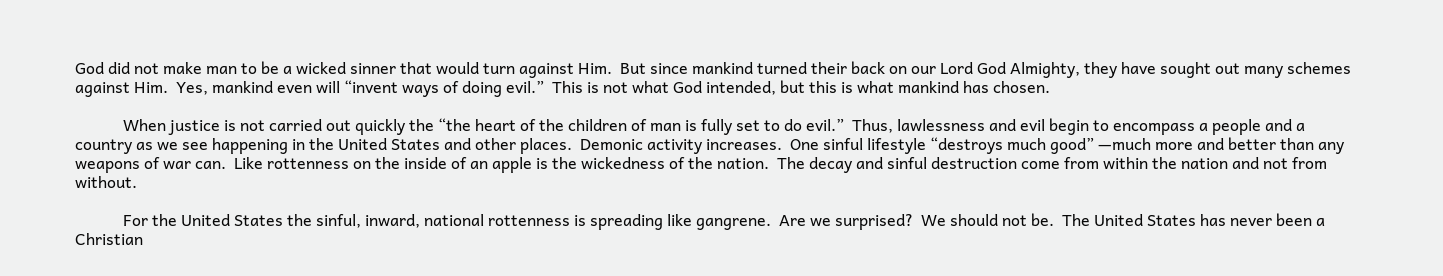God did not make man to be a wicked sinner that would turn against Him.  But since mankind turned their back on our Lord God Almighty, they have sought out many schemes against Him.  Yes, mankind even will “invent ways of doing evil.”  This is not what God intended, but this is what mankind has chosen.

            When justice is not carried out quickly the “the heart of the children of man is fully set to do evil.”  Thus, lawlessness and evil begin to encompass a people and a country as we see happening in the United States and other places.  Demonic activity increases.  One sinful lifestyle “destroys much good” —much more and better than any weapons of war can.  Like rottenness on the inside of an apple is the wickedness of the nation.  The decay and sinful destruction come from within the nation and not from without.

            For the United States the sinful, inward, national rottenness is spreading like gangrene.  Are we surprised?  We should not be.  The United States has never been a Christian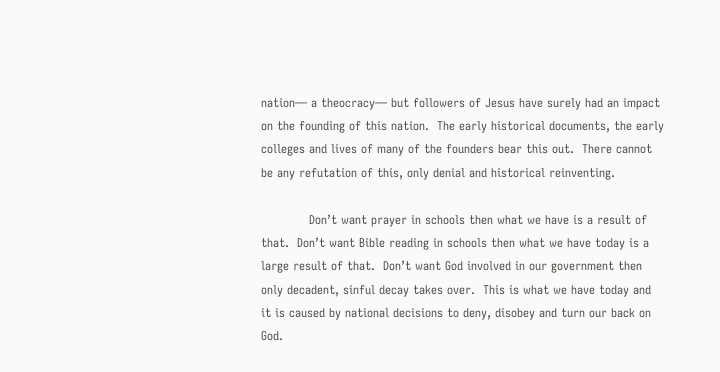nation— a theocracy— but followers of Jesus have surely had an impact on the founding of this nation.  The early historical documents, the early colleges and lives of many of the founders bear this out.  There cannot be any refutation of this, only denial and historical reinventing.

            Don’t want prayer in schools then what we have is a result of that.  Don’t want Bible reading in schools then what we have today is a large result of that.  Don’t want God involved in our government then only decadent, sinful decay takes over.  This is what we have today and it is caused by national decisions to deny, disobey and turn our back on God.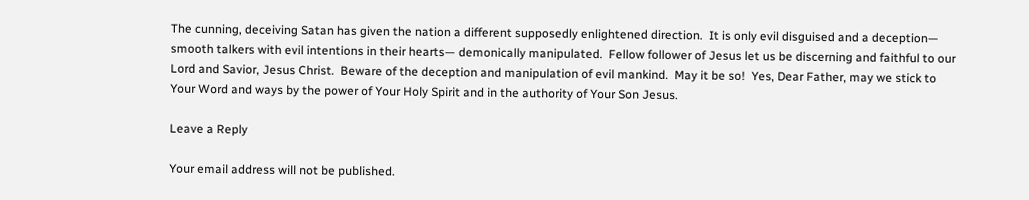The cunning, deceiving Satan has given the nation a different supposedly enlightened direction.  It is only evil disguised and a deception— smooth talkers with evil intentions in their hearts— demonically manipulated.  Fellow follower of Jesus let us be discerning and faithful to our Lord and Savior, Jesus Christ.  Beware of the deception and manipulation of evil mankind.  May it be so!  Yes, Dear Father, may we stick to Your Word and ways by the power of Your Holy Spirit and in the authority of Your Son Jesus.

Leave a Reply

Your email address will not be published.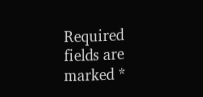Required fields are marked *